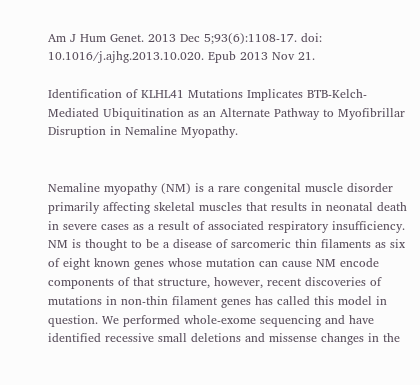Am J Hum Genet. 2013 Dec 5;93(6):1108-17. doi: 10.1016/j.ajhg.2013.10.020. Epub 2013 Nov 21.

Identification of KLHL41 Mutations Implicates BTB-Kelch-Mediated Ubiquitination as an Alternate Pathway to Myofibrillar Disruption in Nemaline Myopathy.


Nemaline myopathy (NM) is a rare congenital muscle disorder primarily affecting skeletal muscles that results in neonatal death in severe cases as a result of associated respiratory insufficiency. NM is thought to be a disease of sarcomeric thin filaments as six of eight known genes whose mutation can cause NM encode components of that structure, however, recent discoveries of mutations in non-thin filament genes has called this model in question. We performed whole-exome sequencing and have identified recessive small deletions and missense changes in the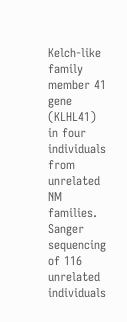Kelch-like family member 41 gene (KLHL41) in four individuals from unrelated NM families. Sanger sequencing of 116 unrelated individuals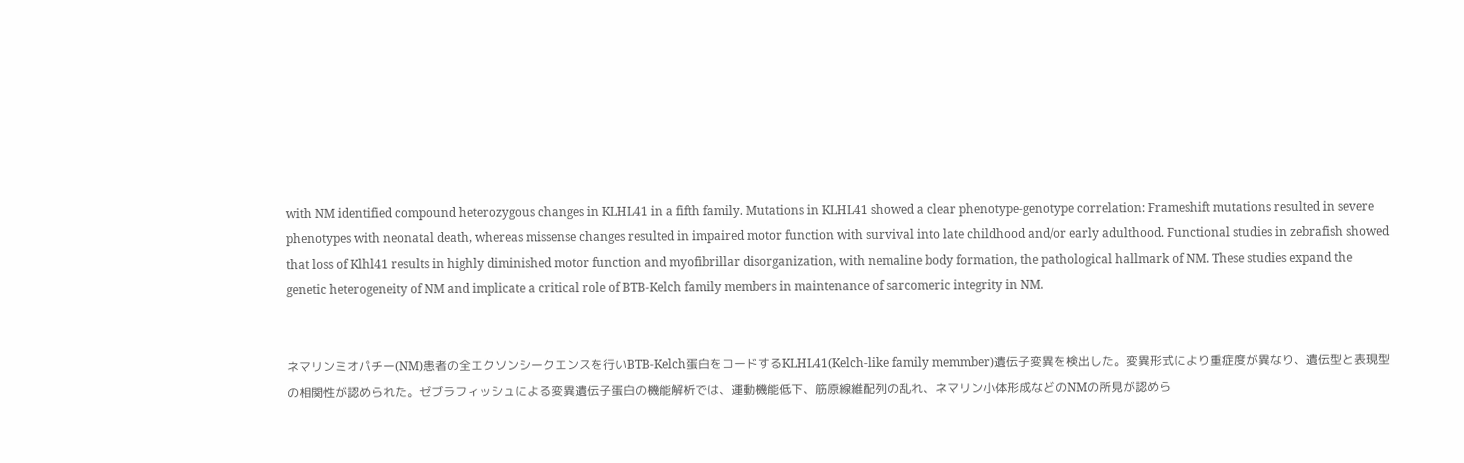with NM identified compound heterozygous changes in KLHL41 in a fifth family. Mutations in KLHL41 showed a clear phenotype-genotype correlation: Frameshift mutations resulted in severe phenotypes with neonatal death, whereas missense changes resulted in impaired motor function with survival into late childhood and/or early adulthood. Functional studies in zebrafish showed that loss of Klhl41 results in highly diminished motor function and myofibrillar disorganization, with nemaline body formation, the pathological hallmark of NM. These studies expand the genetic heterogeneity of NM and implicate a critical role of BTB-Kelch family members in maintenance of sarcomeric integrity in NM.


ネマリンミオパチー(NM)患者の全エクソンシークエンスを行いBTB-Kelch蛋白をコードするKLHL41(Kelch-like family memmber)遺伝子変異を検出した。変異形式により重症度が異なり、遺伝型と表現型の相関性が認められた。ゼブラフィッシュによる変異遺伝子蛋白の機能解析では、運動機能低下、筋原線維配列の乱れ、ネマリン小体形成などのNMの所見が認めら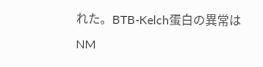れた。BTB-Kelch蛋白の異常はNM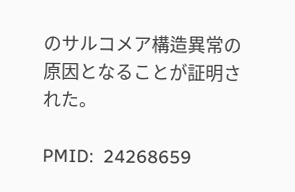のサルコメア構造異常の原因となることが証明された。

PMID:  24268659